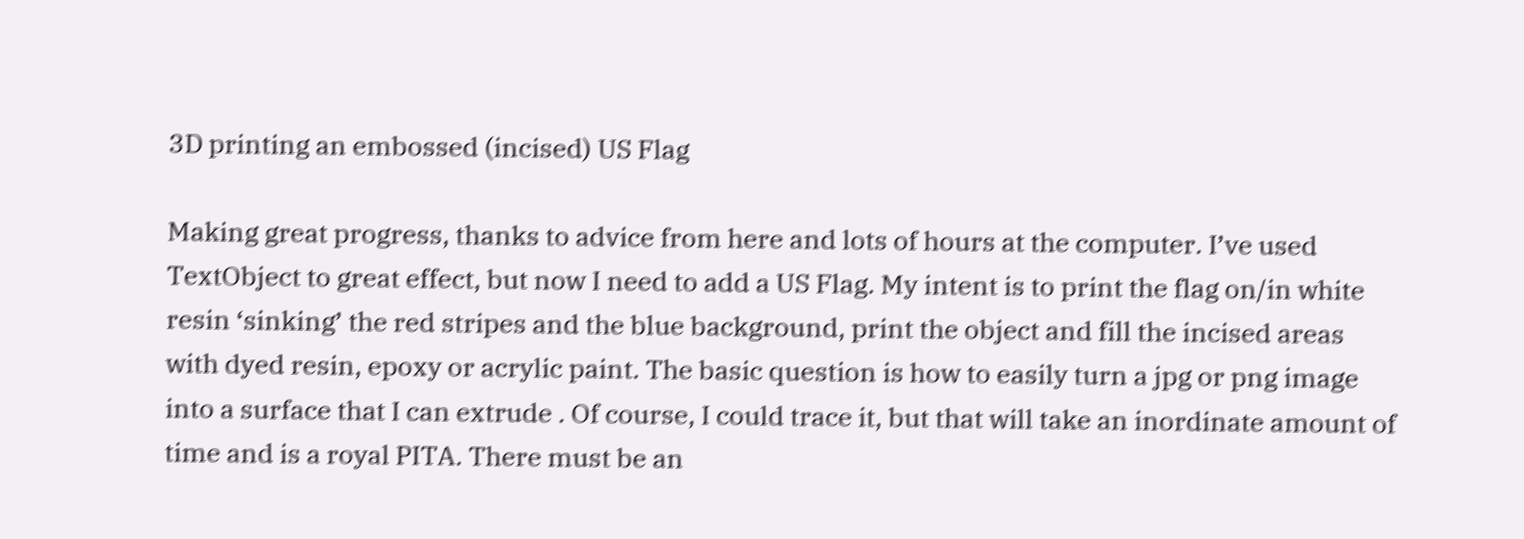3D printing an embossed (incised) US Flag

Making great progress, thanks to advice from here and lots of hours at the computer. I’ve used TextObject to great effect, but now I need to add a US Flag. My intent is to print the flag on/in white resin ‘sinking’ the red stripes and the blue background, print the object and fill the incised areas with dyed resin, epoxy or acrylic paint. The basic question is how to easily turn a jpg or png image into a surface that I can extrude . Of course, I could trace it, but that will take an inordinate amount of time and is a royal PITA. There must be an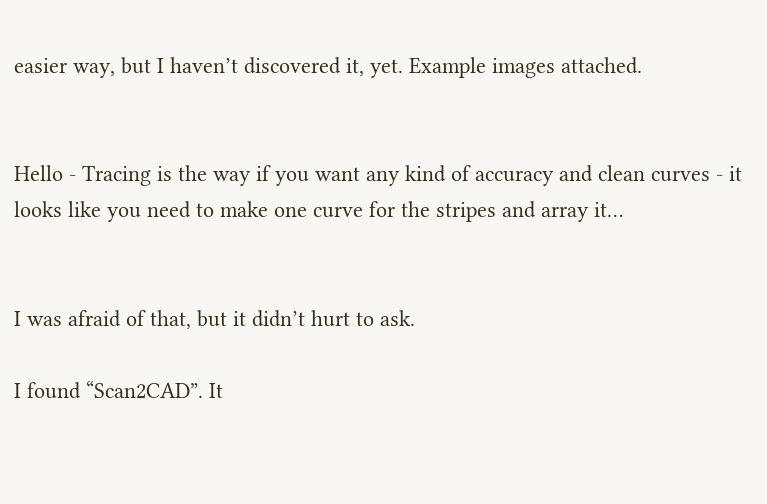easier way, but I haven’t discovered it, yet. Example images attached.


Hello - Tracing is the way if you want any kind of accuracy and clean curves - it looks like you need to make one curve for the stripes and array it…


I was afraid of that, but it didn’t hurt to ask.

I found “Scan2CAD”. It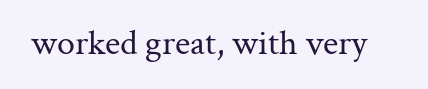worked great, with very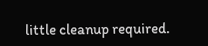little cleanup required.